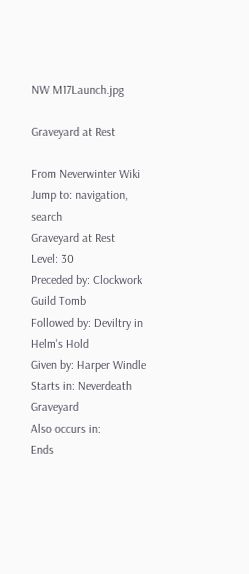NW M17Launch.jpg

Graveyard at Rest

From Neverwinter Wiki
Jump to: navigation, search
Graveyard at Rest
Level: 30
Preceded by: Clockwork Guild Tomb
Followed by: Deviltry in Helm's Hold
Given by: Harper Windle
Starts in: Neverdeath Graveyard
Also occurs in:
Ends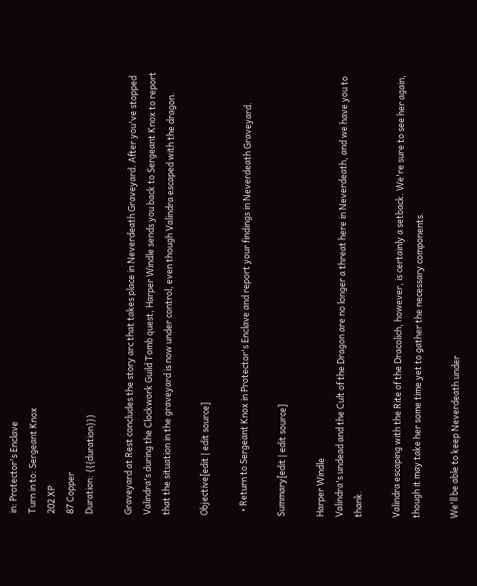in: Protector's Enclave
Turn in to: Sergeant Knox
202 XP
87 Copper
Duration: {{{duration}}}

Graveyard at Rest concludes the story arc that takes place in Neverdeath Graveyard. After you've stopped Valindra's during the Clockwork Guild Tomb quest, Harper Windle sends you back to Sergeant Knox to report that the situation in the graveyard is now under control, even though Valindra escaped with the dragon.

Objective[edit | edit source]

  • Return to Sergeant Knox in Protector's Enclave and report your findings in Neverdeath Graveyard.

Summary[edit | edit source]

Harper Windle
Valindra's undead and the Cult of the Dragon are no longer a threat here in Neverdeath, and we have you to thank.

Valindra escaping with the Rite of the Dracolich, however, is certainly a setback. We're sure to see her again, though it may take her some time yet to gather the necessary components.

We'll be able to keep Neverdeath under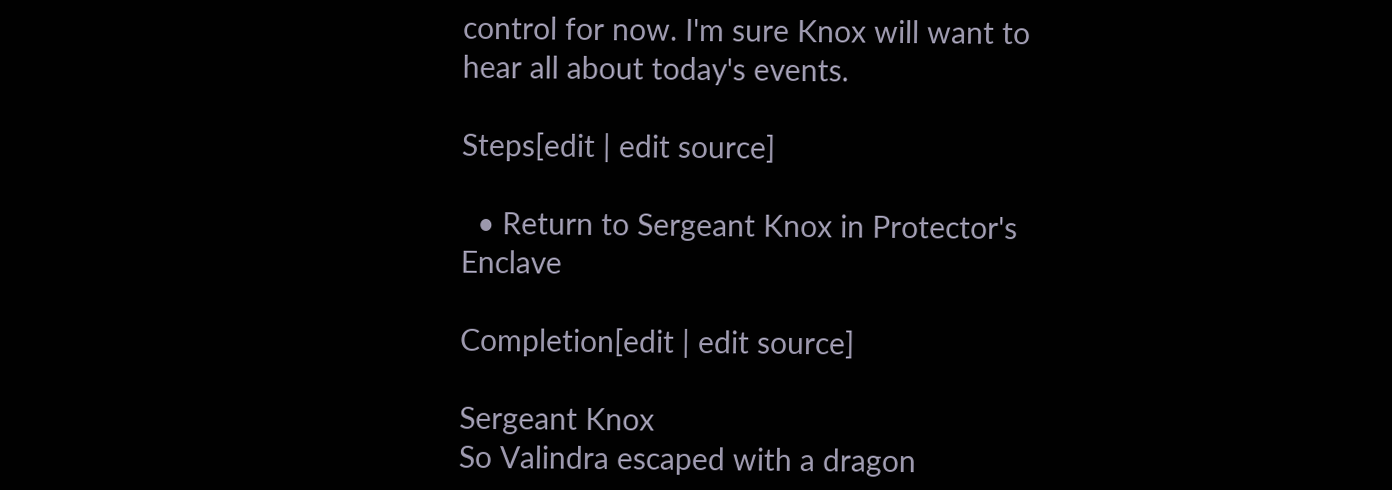control for now. I'm sure Knox will want to hear all about today's events.

Steps[edit | edit source]

  • Return to Sergeant Knox in Protector's Enclave

Completion[edit | edit source]

Sergeant Knox
So Valindra escaped with a dragon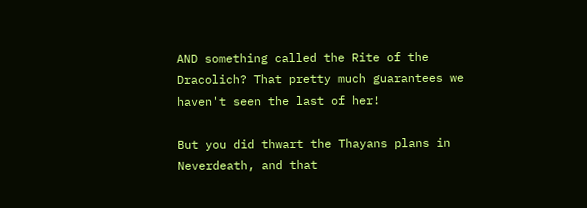AND something called the Rite of the Dracolich? That pretty much guarantees we haven't seen the last of her!

But you did thwart the Thayans plans in Neverdeath, and that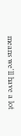means we'll have a lot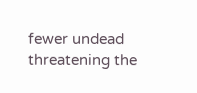fewer undead threatening the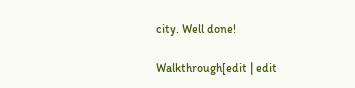city. Well done!

Walkthrough[edit | edit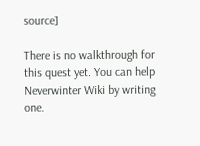source]

There is no walkthrough for this quest yet. You can help Neverwinter Wiki by writing one.